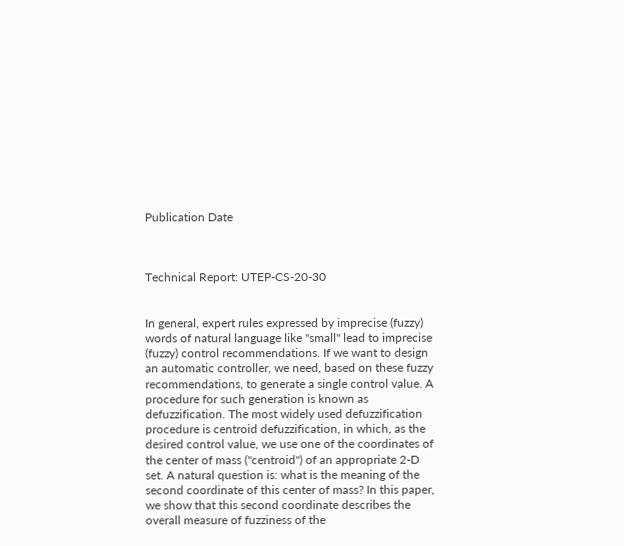Publication Date



Technical Report: UTEP-CS-20-30


In general, expert rules expressed by imprecise (fuzzy) words of natural language like "small" lead to imprecise (fuzzy) control recommendations. If we want to design an automatic controller, we need, based on these fuzzy recommendations, to generate a single control value. A procedure for such generation is known as defuzzification. The most widely used defuzzification procedure is centroid defuzzification, in which, as the desired control value, we use one of the coordinates of the center of mass ("centroid") of an appropriate 2-D set. A natural question is: what is the meaning of the second coordinate of this center of mass? In this paper, we show that this second coordinate describes the overall measure of fuzziness of the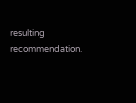resulting recommendation.